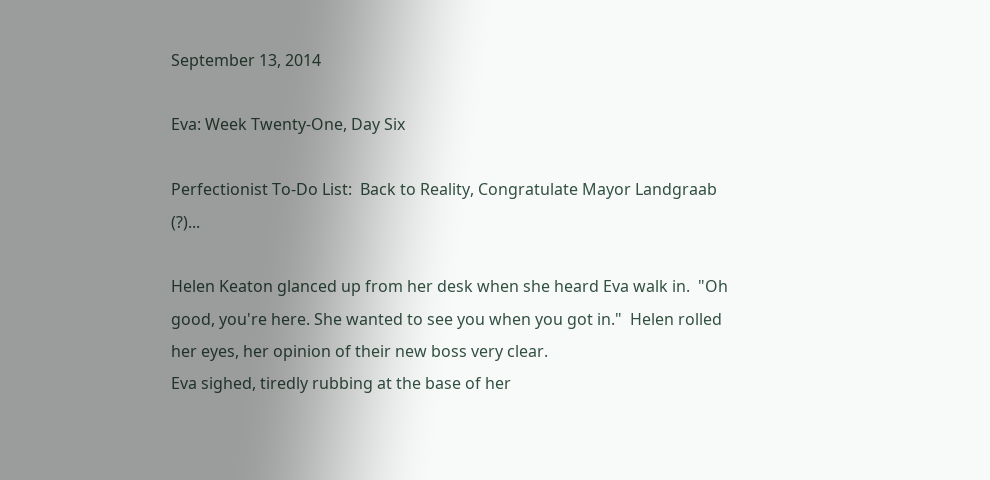September 13, 2014

Eva: Week Twenty-One, Day Six

Perfectionist To-Do List:  Back to Reality, Congratulate Mayor Landgraab (?)...

Helen Keaton glanced up from her desk when she heard Eva walk in.  "Oh good, you're here. She wanted to see you when you got in."  Helen rolled her eyes, her opinion of their new boss very clear.
Eva sighed, tiredly rubbing at the base of her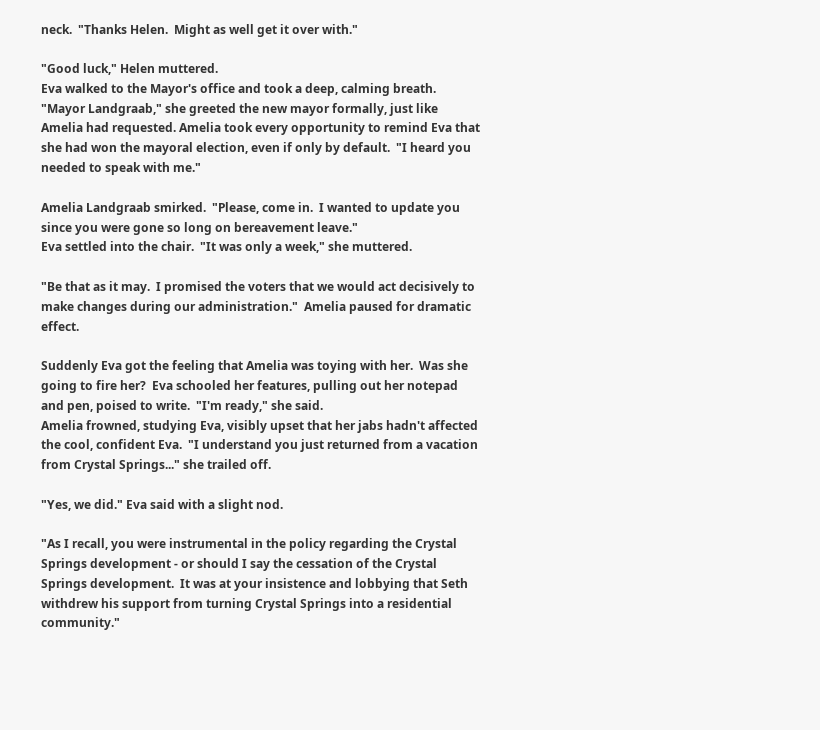neck.  "Thanks Helen.  Might as well get it over with."

"Good luck," Helen muttered.
Eva walked to the Mayor's office and took a deep, calming breath.
"Mayor Landgraab," she greeted the new mayor formally, just like Amelia had requested. Amelia took every opportunity to remind Eva that she had won the mayoral election, even if only by default.  "I heard you needed to speak with me."

Amelia Landgraab smirked.  "Please, come in.  I wanted to update you since you were gone so long on bereavement leave."
Eva settled into the chair.  "It was only a week," she muttered.

"Be that as it may.  I promised the voters that we would act decisively to make changes during our administration."  Amelia paused for dramatic effect.

Suddenly Eva got the feeling that Amelia was toying with her.  Was she going to fire her?  Eva schooled her features, pulling out her notepad and pen, poised to write.  "I'm ready," she said.
Amelia frowned, studying Eva, visibly upset that her jabs hadn't affected the cool, confident Eva.  "I understand you just returned from a vacation from Crystal Springs..." she trailed off.

"Yes, we did." Eva said with a slight nod.

"As I recall, you were instrumental in the policy regarding the Crystal Springs development - or should I say the cessation of the Crystal Springs development.  It was at your insistence and lobbying that Seth withdrew his support from turning Crystal Springs into a residential community."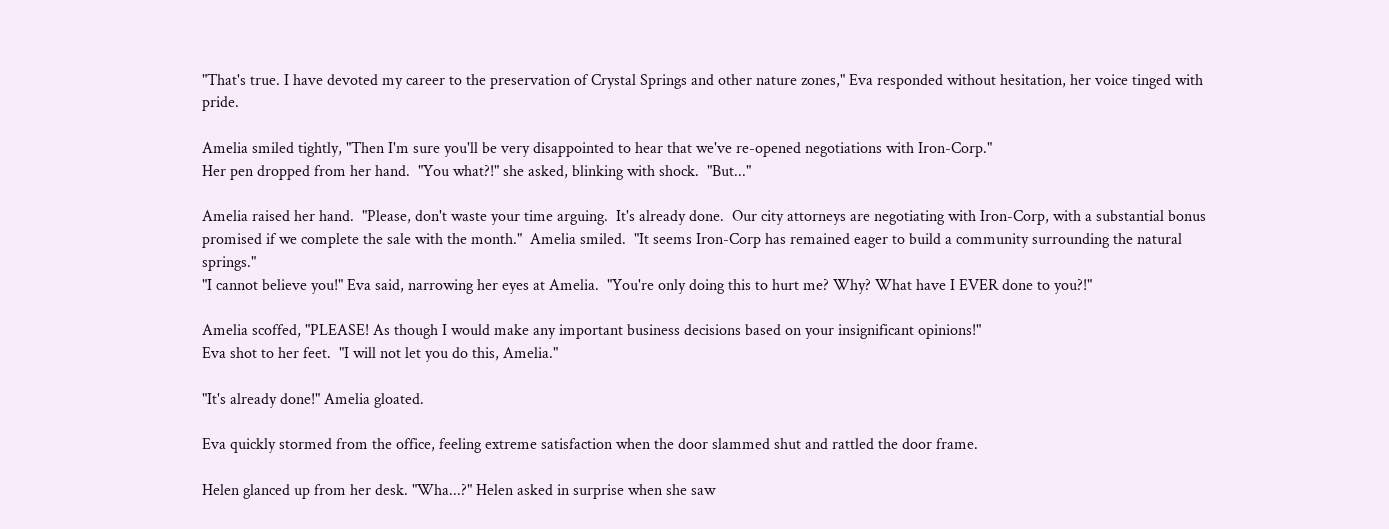"That's true. I have devoted my career to the preservation of Crystal Springs and other nature zones," Eva responded without hesitation, her voice tinged with pride.

Amelia smiled tightly, "Then I'm sure you'll be very disappointed to hear that we've re-opened negotiations with Iron-Corp."
Her pen dropped from her hand.  "You what?!" she asked, blinking with shock.  "But..."

Amelia raised her hand.  "Please, don't waste your time arguing.  It's already done.  Our city attorneys are negotiating with Iron-Corp, with a substantial bonus promised if we complete the sale with the month."  Amelia smiled.  "It seems Iron-Corp has remained eager to build a community surrounding the natural springs."
"I cannot believe you!" Eva said, narrowing her eyes at Amelia.  "You're only doing this to hurt me? Why? What have I EVER done to you?!"

Amelia scoffed, "PLEASE! As though I would make any important business decisions based on your insignificant opinions!"
Eva shot to her feet.  "I will not let you do this, Amelia."

"It's already done!" Amelia gloated.

Eva quickly stormed from the office, feeling extreme satisfaction when the door slammed shut and rattled the door frame.

Helen glanced up from her desk. "Wha...?" Helen asked in surprise when she saw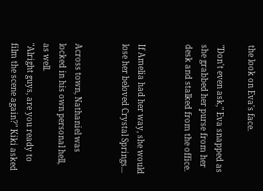the look on Eva's face.

"Don't even ask," Eva snapped as she grabbed her purse from her desk and stalked from the office.


If Amelia had her way, she would lose her beloved Crystal Springs...


Across town, Nathaniel was locked in his own personal hell, as well.
"Alright guys, are you ready to film the scene again?" Kiki asked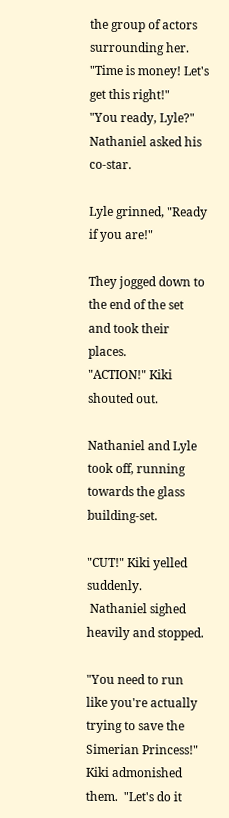the group of actors surrounding her.  "Time is money! Let's get this right!"
"You ready, Lyle?" Nathaniel asked his co-star.

Lyle grinned, "Ready if you are!"

They jogged down to the end of the set and took their places.
"ACTION!" Kiki shouted out.

Nathaniel and Lyle took off, running towards the glass building-set.

"CUT!" Kiki yelled suddenly.
 Nathaniel sighed heavily and stopped.

"You need to run like you're actually trying to save the Simerian Princess!" Kiki admonished them.  "Let's do it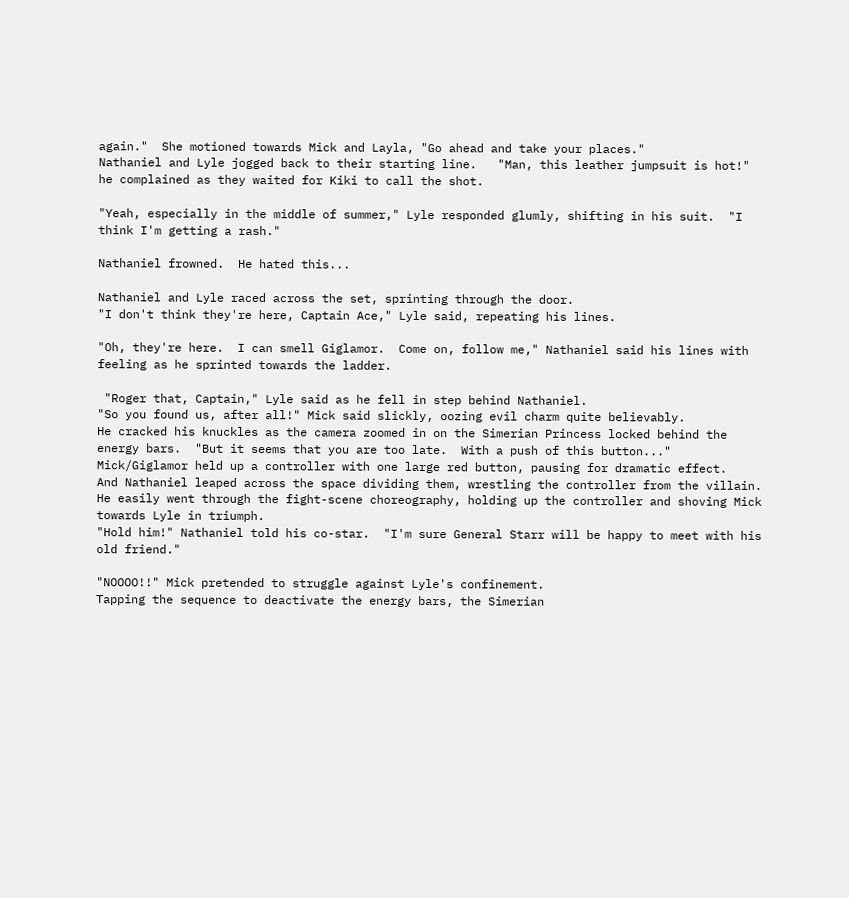again."  She motioned towards Mick and Layla, "Go ahead and take your places."
Nathaniel and Lyle jogged back to their starting line.   "Man, this leather jumpsuit is hot!" he complained as they waited for Kiki to call the shot.

"Yeah, especially in the middle of summer," Lyle responded glumly, shifting in his suit.  "I think I'm getting a rash."

Nathaniel frowned.  He hated this...

Nathaniel and Lyle raced across the set, sprinting through the door.
"I don't think they're here, Captain Ace," Lyle said, repeating his lines.

"Oh, they're here.  I can smell Giglamor.  Come on, follow me," Nathaniel said his lines with feeling as he sprinted towards the ladder.

 "Roger that, Captain," Lyle said as he fell in step behind Nathaniel.
"So you found us, after all!" Mick said slickly, oozing evil charm quite believably.
He cracked his knuckles as the camera zoomed in on the Simerian Princess locked behind the energy bars.  "But it seems that you are too late.  With a push of this button..." Mick/Giglamor held up a controller with one large red button, pausing for dramatic effect.
And Nathaniel leaped across the space dividing them, wrestling the controller from the villain.  He easily went through the fight-scene choreography, holding up the controller and shoving Mick towards Lyle in triumph.
"Hold him!" Nathaniel told his co-star.  "I'm sure General Starr will be happy to meet with his old friend."

"NOOOO!!" Mick pretended to struggle against Lyle's confinement.
Tapping the sequence to deactivate the energy bars, the Simerian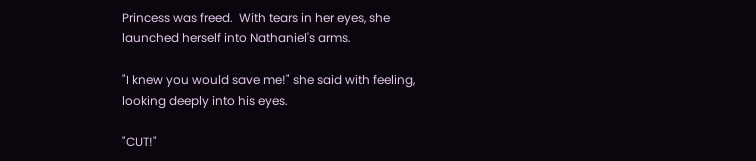Princess was freed.  With tears in her eyes, she launched herself into Nathaniel's arms.

"I knew you would save me!" she said with feeling, looking deeply into his eyes.

"CUT!"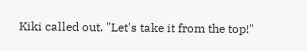Kiki called out. "Let's take it from the top!"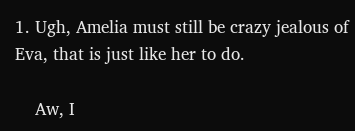1. Ugh, Amelia must still be crazy jealous of Eva, that is just like her to do.

    Aw, I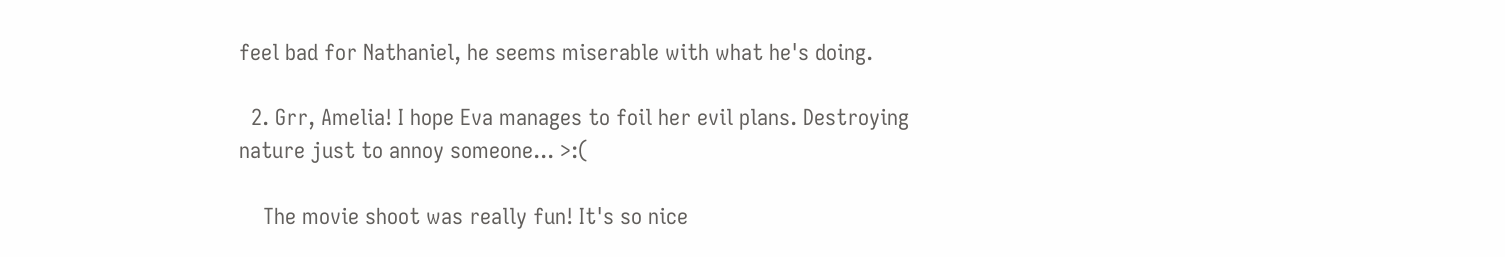feel bad for Nathaniel, he seems miserable with what he's doing.

  2. Grr, Amelia! I hope Eva manages to foil her evil plans. Destroying nature just to annoy someone... >:(

    The movie shoot was really fun! It's so nice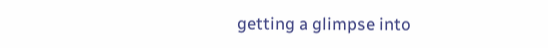getting a glimpse into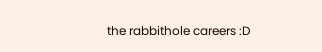the rabbithole careers :D